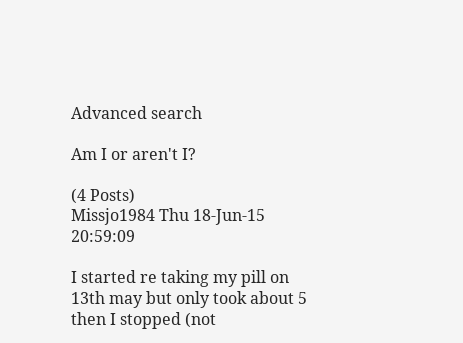Advanced search

Am I or aren't I?

(4 Posts)
Missjo1984 Thu 18-Jun-15 20:59:09

I started re taking my pill on 13th may but only took about 5 then I stopped (not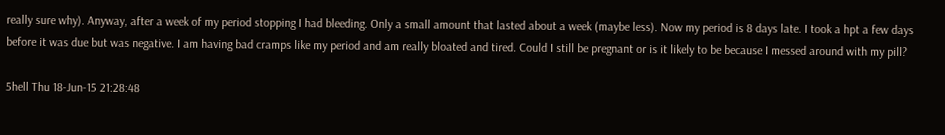really sure why). Anyway, after a week of my period stopping I had bleeding. Only a small amount that lasted about a week (maybe less). Now my period is 8 days late. I took a hpt a few days before it was due but was negative. I am having bad cramps like my period and am really bloated and tired. Could I still be pregnant or is it likely to be because I messed around with my pill?

5hell Thu 18-Jun-15 21:28:48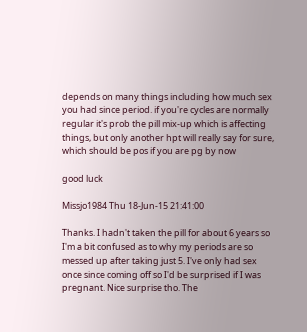depends on many things including how much sex you had since period. if you're cycles are normally regular it's prob the pill mix-up which is affecting things, but only another hpt will really say for sure, which should be pos if you are pg by now

good luck

Missjo1984 Thu 18-Jun-15 21:41:00

Thanks. I hadn't taken the pill for about 6 years so I'm a bit confused as to why my periods are so messed up after taking just 5. I've only had sex once since coming off so I'd be surprised if I was pregnant. Nice surprise tho. The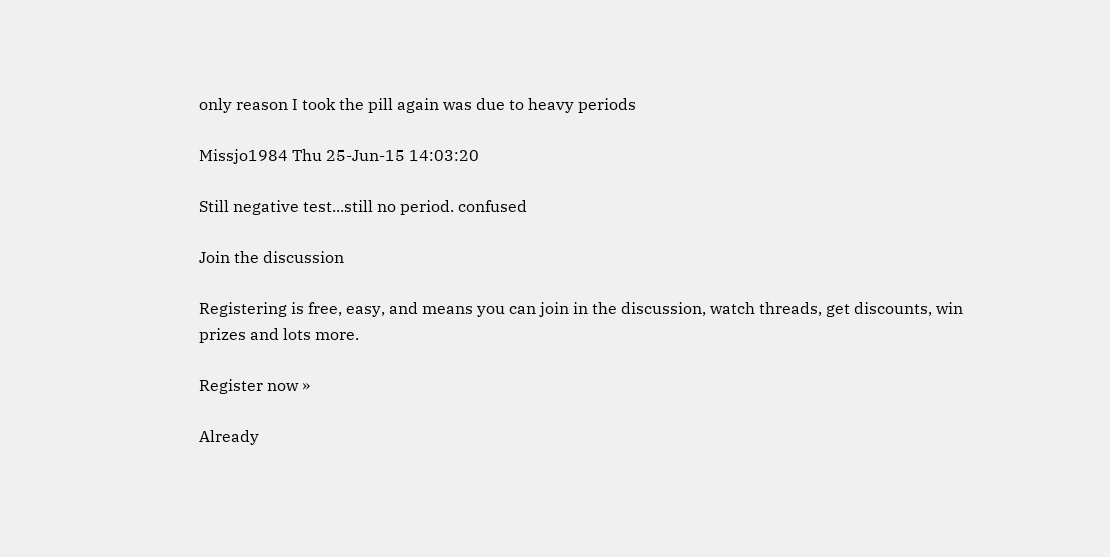only reason I took the pill again was due to heavy periods

Missjo1984 Thu 25-Jun-15 14:03:20

Still negative test...still no period. confused

Join the discussion

Registering is free, easy, and means you can join in the discussion, watch threads, get discounts, win prizes and lots more.

Register now »

Already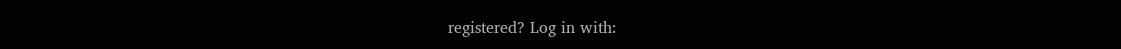registered? Log in with: